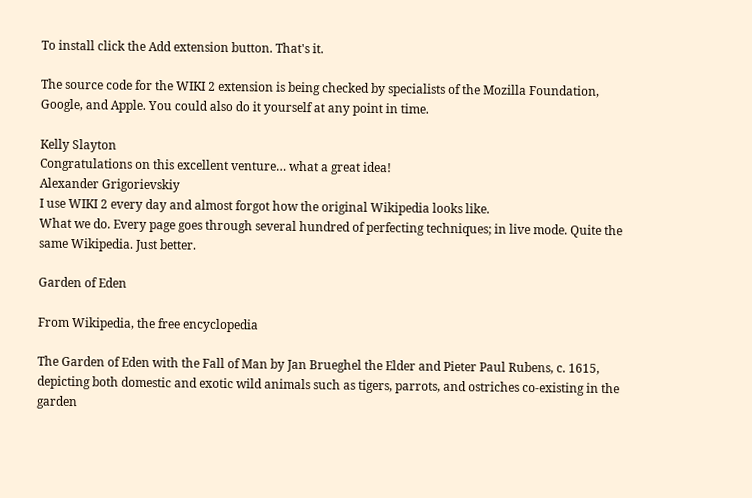To install click the Add extension button. That's it.

The source code for the WIKI 2 extension is being checked by specialists of the Mozilla Foundation, Google, and Apple. You could also do it yourself at any point in time.

Kelly Slayton
Congratulations on this excellent venture… what a great idea!
Alexander Grigorievskiy
I use WIKI 2 every day and almost forgot how the original Wikipedia looks like.
What we do. Every page goes through several hundred of perfecting techniques; in live mode. Quite the same Wikipedia. Just better.

Garden of Eden

From Wikipedia, the free encyclopedia

The Garden of Eden with the Fall of Man by Jan Brueghel the Elder and Pieter Paul Rubens, c. 1615, depicting both domestic and exotic wild animals such as tigers, parrots, and ostriches co-existing in the garden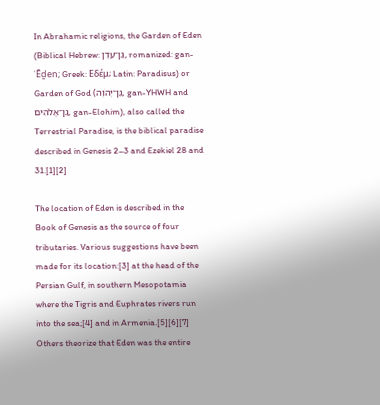In Abrahamic religions, the Garden of Eden (Biblical Hebrew: גַּן־עֵדֶן, romanized: gan-ʿĒḏen; Greek: Εδέμ; Latin: Paradisus) or Garden of God (גַּן־יְהֹוֶה, gan-YHWH and גַן־אֱלֹהִים, gan-Elohim), also called the Terrestrial Paradise, is the biblical paradise described in Genesis 2–3 and Ezekiel 28 and 31.[1][2]

The location of Eden is described in the Book of Genesis as the source of four tributaries. Various suggestions have been made for its location:[3] at the head of the Persian Gulf, in southern Mesopotamia where the Tigris and Euphrates rivers run into the sea;[4] and in Armenia.[5][6][7] Others theorize that Eden was the entire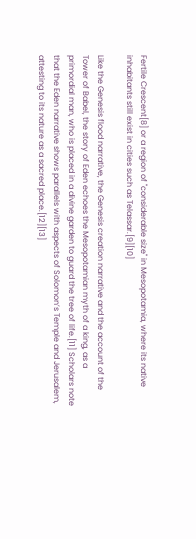Fertile Crescent[8] or a region of "considerable size" in Mesopotamia, where its native inhabitants still exist in cities such as Telassar.[9][10]

Like the Genesis flood narrative, the Genesis creation narrative and the account of the Tower of Babel, the story of Eden echoes the Mesopotamian myth of a king, as a primordial man, who is placed in a divine garden to guard the tree of life.[11] Scholars note that the Eden narrative shows parallels with aspects of Solomon’s Temple and Jerusalem, attesting to its nature as a sacred place.[12][13]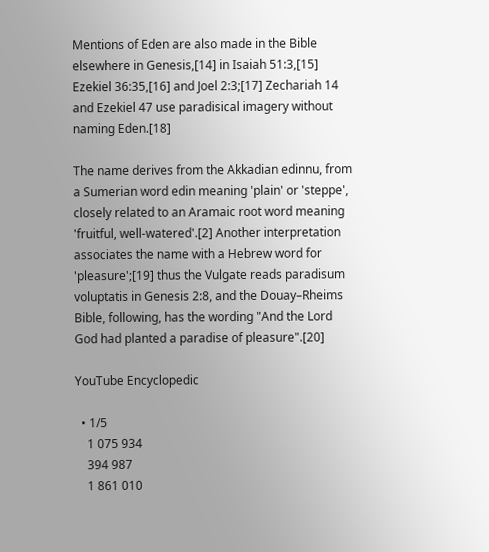Mentions of Eden are also made in the Bible elsewhere in Genesis,[14] in Isaiah 51:3,[15] Ezekiel 36:35,[16] and Joel 2:3;[17] Zechariah 14 and Ezekiel 47 use paradisical imagery without naming Eden.[18]

The name derives from the Akkadian edinnu, from a Sumerian word edin meaning 'plain' or 'steppe', closely related to an Aramaic root word meaning 'fruitful, well-watered'.[2] Another interpretation associates the name with a Hebrew word for 'pleasure';[19] thus the Vulgate reads paradisum voluptatis in Genesis 2:8, and the Douay–Rheims Bible, following, has the wording "And the Lord God had planted a paradise of pleasure".[20]

YouTube Encyclopedic

  • 1/5
    1 075 934
    394 987
    1 861 010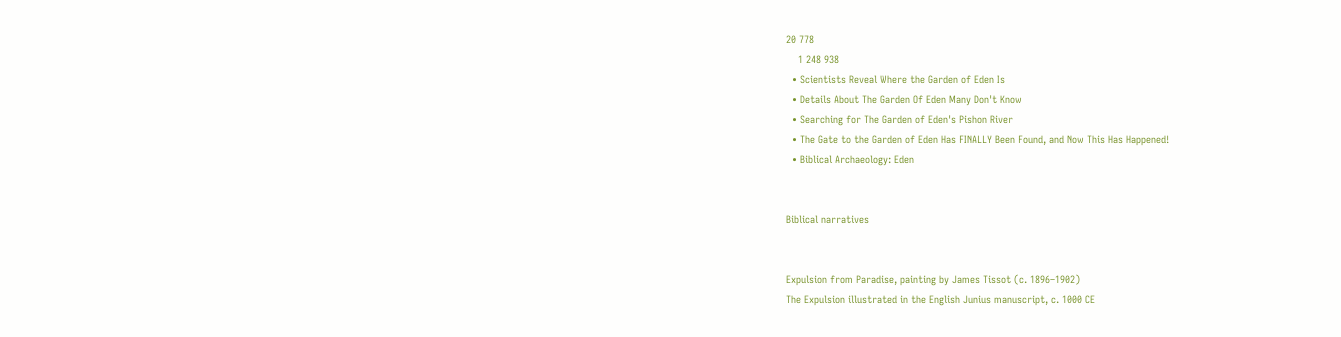20 778
    1 248 938
  • Scientists Reveal Where the Garden of Eden Is
  • Details About The Garden Of Eden Many Don't Know
  • Searching for The Garden of Eden's Pishon River
  • The Gate to the Garden of Eden Has FINALLY Been Found, and Now This Has Happened!
  • Biblical Archaeology: Eden


Biblical narratives


Expulsion from Paradise, painting by James Tissot (c. 1896–1902)
The Expulsion illustrated in the English Junius manuscript, c. 1000 CE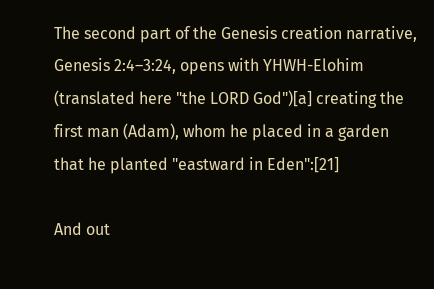The second part of the Genesis creation narrative, Genesis 2:4–3:24, opens with YHWH-Elohim (translated here "the LORD God")[a] creating the first man (Adam), whom he placed in a garden that he planted "eastward in Eden":[21]

And out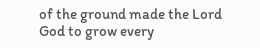of the ground made the Lord God to grow every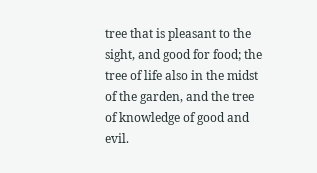tree that is pleasant to the sight, and good for food; the tree of life also in the midst of the garden, and the tree of knowledge of good and evil.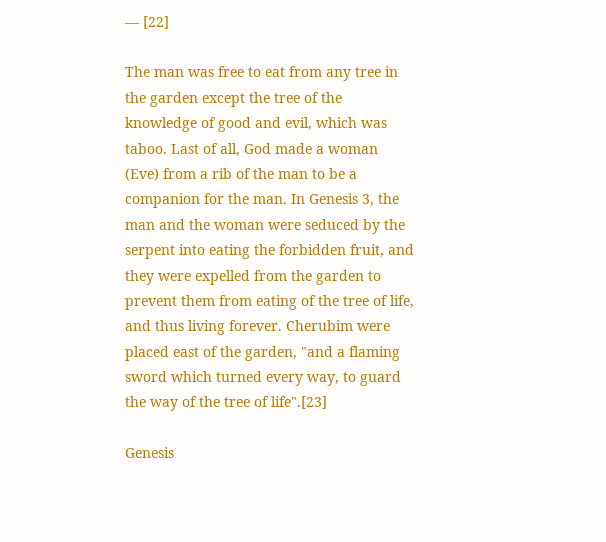— [22]

The man was free to eat from any tree in the garden except the tree of the knowledge of good and evil, which was taboo. Last of all, God made a woman (Eve) from a rib of the man to be a companion for the man. In Genesis 3, the man and the woman were seduced by the serpent into eating the forbidden fruit, and they were expelled from the garden to prevent them from eating of the tree of life, and thus living forever. Cherubim were placed east of the garden, "and a flaming sword which turned every way, to guard the way of the tree of life".[23]

Genesis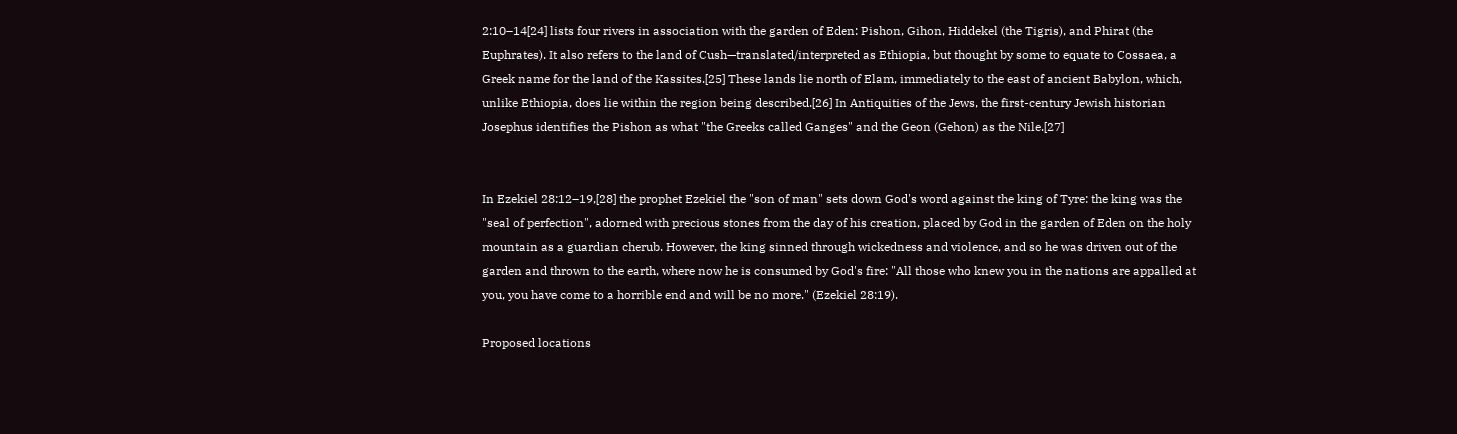2:10–14[24] lists four rivers in association with the garden of Eden: Pishon, Gihon, Hiddekel (the Tigris), and Phirat (the Euphrates). It also refers to the land of Cush—translated/interpreted as Ethiopia, but thought by some to equate to Cossaea, a Greek name for the land of the Kassites.[25] These lands lie north of Elam, immediately to the east of ancient Babylon, which, unlike Ethiopia, does lie within the region being described.[26] In Antiquities of the Jews, the first-century Jewish historian Josephus identifies the Pishon as what "the Greeks called Ganges" and the Geon (Gehon) as the Nile.[27]


In Ezekiel 28:12–19,[28] the prophet Ezekiel the "son of man" sets down God's word against the king of Tyre: the king was the "seal of perfection", adorned with precious stones from the day of his creation, placed by God in the garden of Eden on the holy mountain as a guardian cherub. However, the king sinned through wickedness and violence, and so he was driven out of the garden and thrown to the earth, where now he is consumed by God's fire: "All those who knew you in the nations are appalled at you, you have come to a horrible end and will be no more." (Ezekiel 28:19).

Proposed locations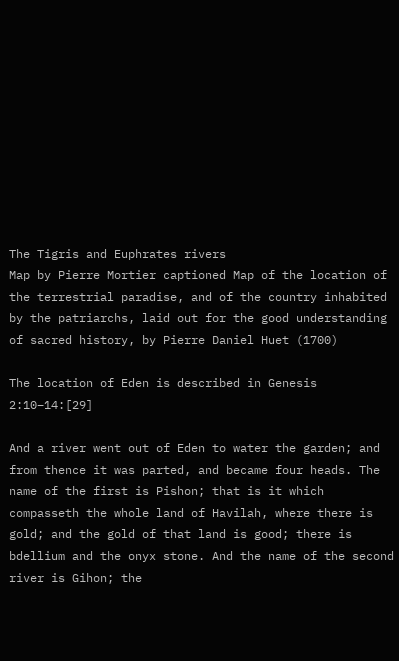The Tigris and Euphrates rivers
Map by Pierre Mortier captioned Map of the location of the terrestrial paradise, and of the country inhabited by the patriarchs, laid out for the good understanding of sacred history, by Pierre Daniel Huet (1700)

The location of Eden is described in Genesis 2:10–14:[29]

And a river went out of Eden to water the garden; and from thence it was parted, and became four heads. The name of the first is Pishon; that is it which compasseth the whole land of Havilah, where there is gold; and the gold of that land is good; there is bdellium and the onyx stone. And the name of the second river is Gihon; the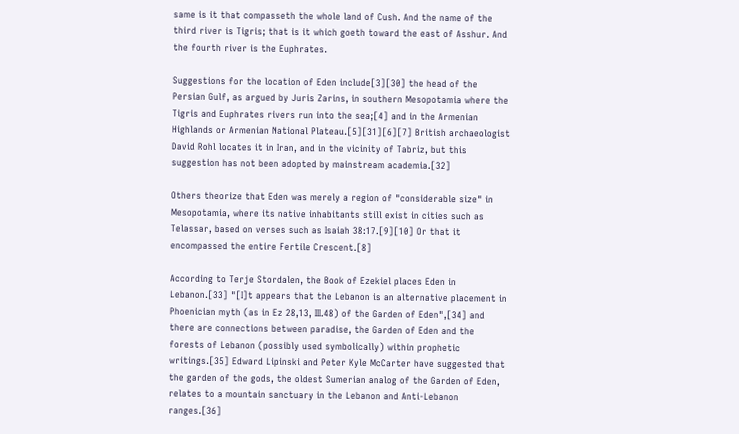same is it that compasseth the whole land of Cush. And the name of the third river is Tigris; that is it which goeth toward the east of Asshur. And the fourth river is the Euphrates.

Suggestions for the location of Eden include[3][30] the head of the Persian Gulf, as argued by Juris Zarins, in southern Mesopotamia where the Tigris and Euphrates rivers run into the sea;[4] and in the Armenian Highlands or Armenian National Plateau.[5][31][6][7] British archaeologist David Rohl locates it in Iran, and in the vicinity of Tabriz, but this suggestion has not been adopted by mainstream academia.[32]

Others theorize that Eden was merely a region of "considerable size" in Mesopotamia, where its native inhabitants still exist in cities such as Telassar, based on verses such as Isaiah 38:17.[9][10] Or that it encompassed the entire Fertile Crescent.[8]

According to Terje Stordalen, the Book of Ezekiel places Eden in Lebanon.[33] "[I]t appears that the Lebanon is an alternative placement in Phoenician myth (as in Ez 28,13, III.48) of the Garden of Eden",[34] and there are connections between paradise, the Garden of Eden and the forests of Lebanon (possibly used symbolically) within prophetic writings.[35] Edward Lipinski and Peter Kyle McCarter have suggested that the garden of the gods, the oldest Sumerian analog of the Garden of Eden, relates to a mountain sanctuary in the Lebanon and Anti-Lebanon ranges.[36]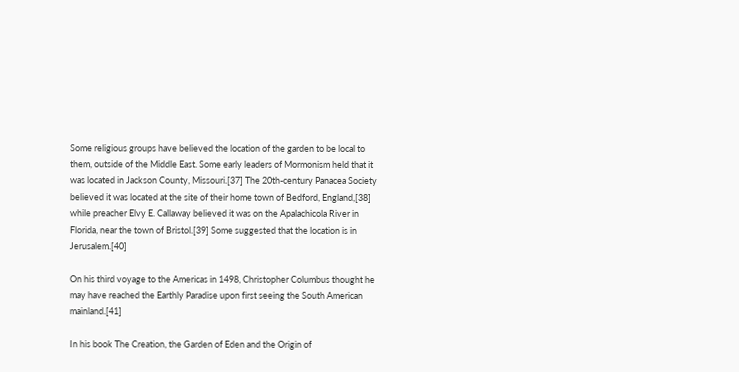Some religious groups have believed the location of the garden to be local to them, outside of the Middle East. Some early leaders of Mormonism held that it was located in Jackson County, Missouri.[37] The 20th-century Panacea Society believed it was located at the site of their home town of Bedford, England,[38] while preacher Elvy E. Callaway believed it was on the Apalachicola River in Florida, near the town of Bristol.[39] Some suggested that the location is in Jerusalem.[40]

On his third voyage to the Americas in 1498, Christopher Columbus thought he may have reached the Earthly Paradise upon first seeing the South American mainland.[41]

In his book The Creation, the Garden of Eden and the Origin of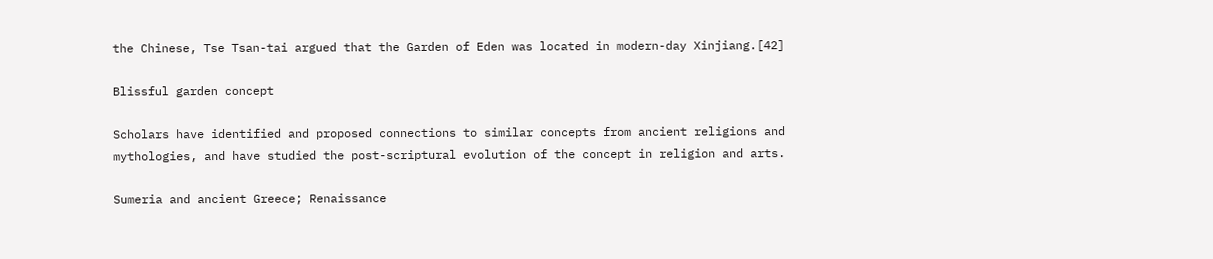the Chinese, Tse Tsan-tai argued that the Garden of Eden was located in modern-day Xinjiang.[42]

Blissful garden concept

Scholars have identified and proposed connections to similar concepts from ancient religions and mythologies, and have studied the post-scriptural evolution of the concept in religion and arts.

Sumeria and ancient Greece; Renaissance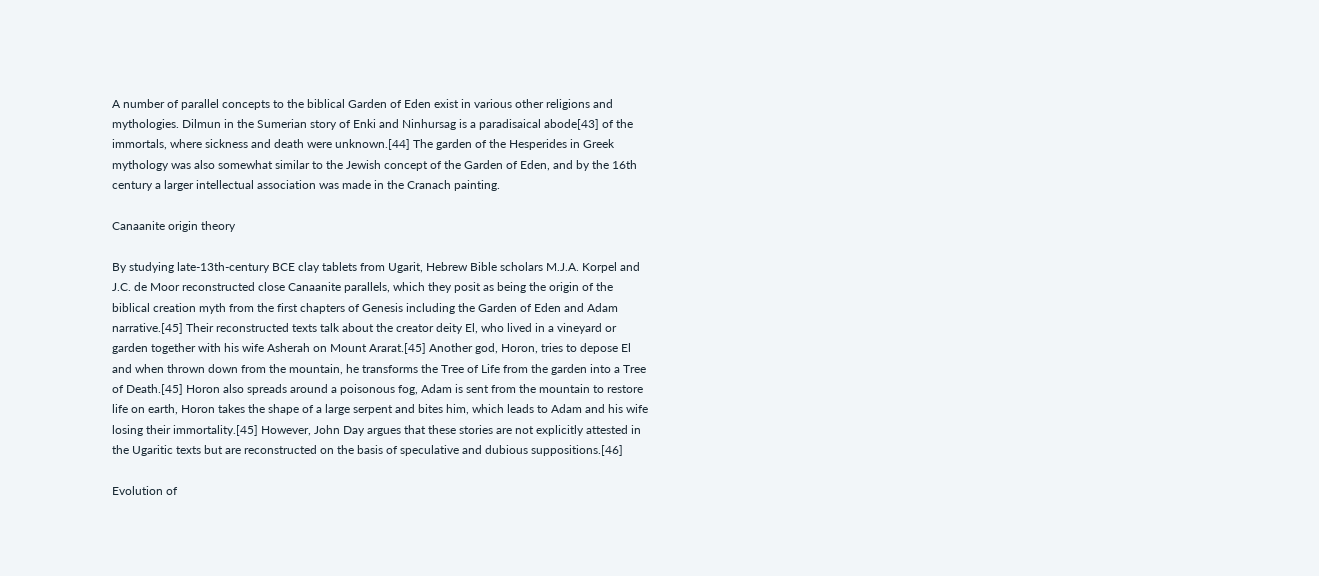A number of parallel concepts to the biblical Garden of Eden exist in various other religions and mythologies. Dilmun in the Sumerian story of Enki and Ninhursag is a paradisaical abode[43] of the immortals, where sickness and death were unknown.[44] The garden of the Hesperides in Greek mythology was also somewhat similar to the Jewish concept of the Garden of Eden, and by the 16th century a larger intellectual association was made in the Cranach painting.

Canaanite origin theory

By studying late-13th-century BCE clay tablets from Ugarit, Hebrew Bible scholars M.J.A. Korpel and J.C. de Moor reconstructed close Canaanite parallels, which they posit as being the origin of the biblical creation myth from the first chapters of Genesis including the Garden of Eden and Adam narrative.[45] Their reconstructed texts talk about the creator deity El, who lived in a vineyard or garden together with his wife Asherah on Mount Ararat.[45] Another god, Horon, tries to depose El and when thrown down from the mountain, he transforms the Tree of Life from the garden into a Tree of Death.[45] Horon also spreads around a poisonous fog, Adam is sent from the mountain to restore life on earth, Horon takes the shape of a large serpent and bites him, which leads to Adam and his wife losing their immortality.[45] However, John Day argues that these stories are not explicitly attested in the Ugaritic texts but are reconstructed on the basis of speculative and dubious suppositions.[46]

Evolution of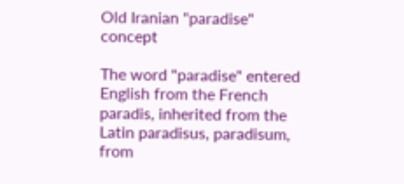Old Iranian "paradise" concept

The word "paradise" entered English from the French paradis, inherited from the Latin paradisus, paradisum, from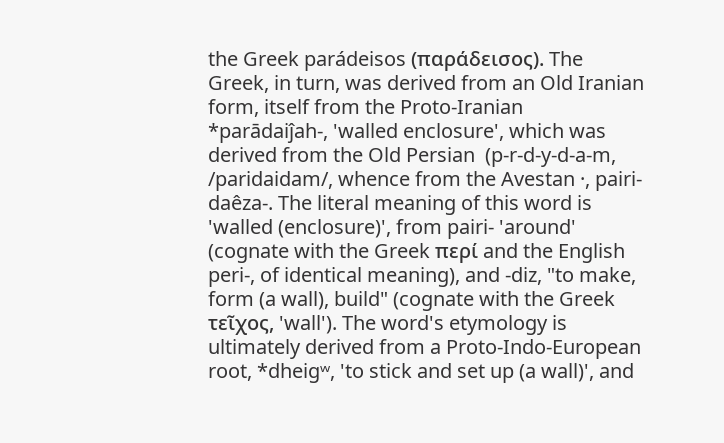the Greek parádeisos (παράδεισος). The Greek, in turn, was derived from an Old Iranian form, itself from the Proto-Iranian *parādaiĵah-, 'walled enclosure', which was derived from the Old Persian  (p-r-d-y-d-a-m, /paridaidam/, whence from the Avestan ⸱, pairi-daêza-. The literal meaning of this word is 'walled (enclosure)', from pairi- 'around' (cognate with the Greek περί and the English peri-, of identical meaning), and -diz, "to make, form (a wall), build" (cognate with the Greek τεῖχος, 'wall'). The word's etymology is ultimately derived from a Proto-Indo-European root, *dheigʷ, 'to stick and set up (a wall)', and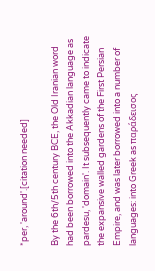*per, 'around'.[citation needed]

By the 6th/5th century BCE, the Old Iranian word had been borrowed into the Akkadian language as pardesu, 'domain'. It subsequently came to indicate the expansive walled gardens of the First Persian Empire, and was later borrowed into a number of languages: into Greek as παράδεισος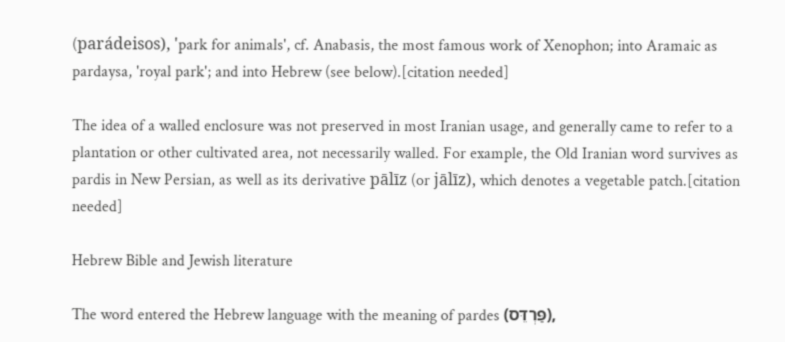(parádeisos), 'park for animals', cf. Anabasis, the most famous work of Xenophon; into Aramaic as pardaysa, 'royal park'; and into Hebrew (see below).[citation needed]

The idea of a walled enclosure was not preserved in most Iranian usage, and generally came to refer to a plantation or other cultivated area, not necessarily walled. For example, the Old Iranian word survives as pardis in New Persian, as well as its derivative pālīz (or jālīz), which denotes a vegetable patch.[citation needed]

Hebrew Bible and Jewish literature

The word entered the Hebrew language with the meaning of pardes (פַּרְדֵּס),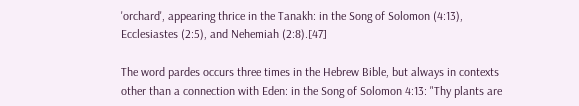'orchard', appearing thrice in the Tanakh: in the Song of Solomon (4:13), Ecclesiastes (2:5), and Nehemiah (2:8).[47]

The word pardes occurs three times in the Hebrew Bible, but always in contexts other than a connection with Eden: in the Song of Solomon 4:13: "Thy plants are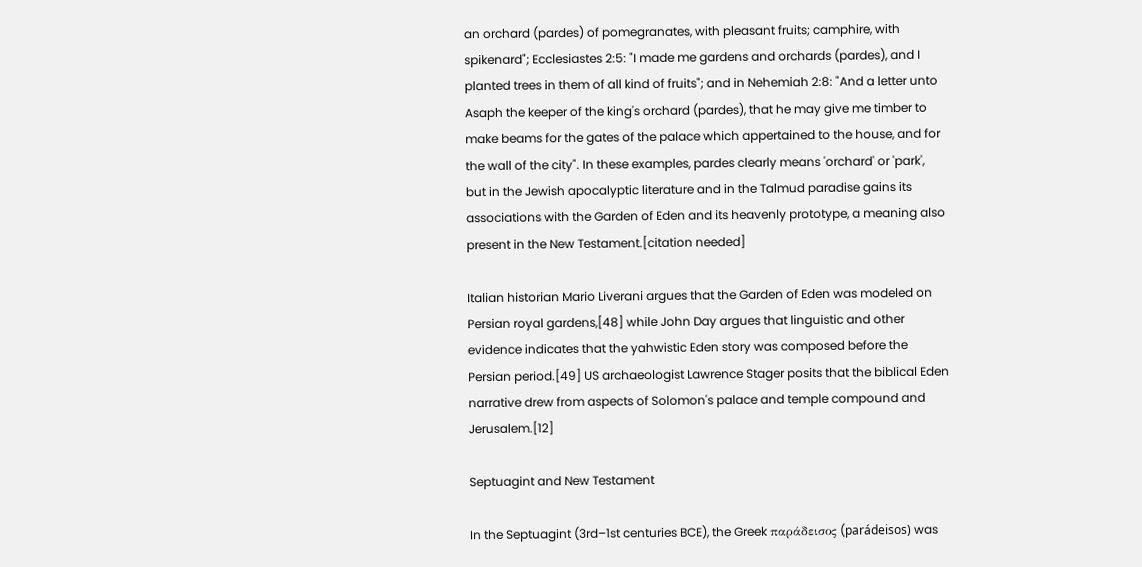an orchard (pardes) of pomegranates, with pleasant fruits; camphire, with spikenard"; Ecclesiastes 2:5: "I made me gardens and orchards (pardes), and I planted trees in them of all kind of fruits"; and in Nehemiah 2:8: "And a letter unto Asaph the keeper of the king's orchard (pardes), that he may give me timber to make beams for the gates of the palace which appertained to the house, and for the wall of the city". In these examples, pardes clearly means 'orchard' or 'park', but in the Jewish apocalyptic literature and in the Talmud paradise gains its associations with the Garden of Eden and its heavenly prototype, a meaning also present in the New Testament.[citation needed]

Italian historian Mario Liverani argues that the Garden of Eden was modeled on Persian royal gardens,[48] while John Day argues that linguistic and other evidence indicates that the yahwistic Eden story was composed before the Persian period.[49] US archaeologist Lawrence Stager posits that the biblical Eden narrative drew from aspects of Solomon's palace and temple compound and Jerusalem.[12]

Septuagint and New Testament

In the Septuagint (3rd–1st centuries BCE), the Greek παράδεισος (parádeisos) was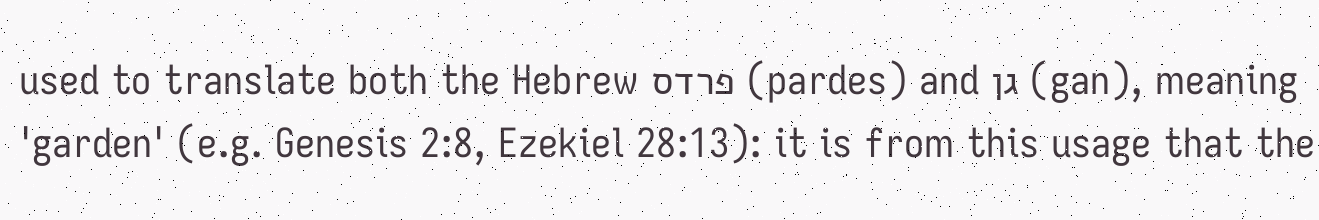used to translate both the Hebrew פרדס (pardes) and גן (gan), meaning 'garden' (e.g. Genesis 2:8, Ezekiel 28:13): it is from this usage that the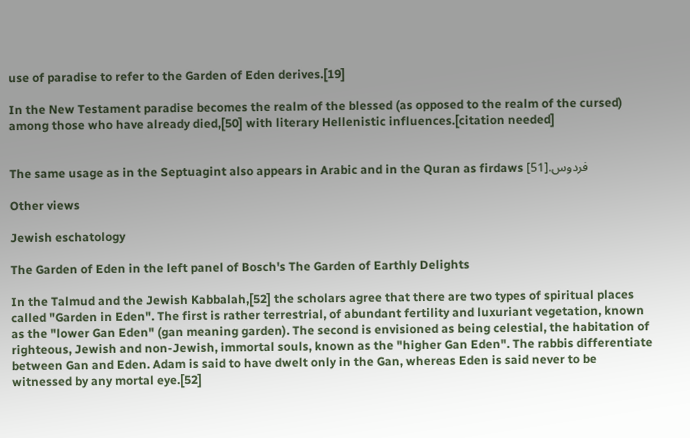use of paradise to refer to the Garden of Eden derives.[19]

In the New Testament paradise becomes the realm of the blessed (as opposed to the realm of the cursed) among those who have already died,[50] with literary Hellenistic influences.[citation needed]


The same usage as in the Septuagint also appears in Arabic and in the Quran as firdaws فردوس.[51]

Other views

Jewish eschatology

The Garden of Eden in the left panel of Bosch's The Garden of Earthly Delights

In the Talmud and the Jewish Kabbalah,[52] the scholars agree that there are two types of spiritual places called "Garden in Eden". The first is rather terrestrial, of abundant fertility and luxuriant vegetation, known as the "lower Gan Eden" (gan meaning garden). The second is envisioned as being celestial, the habitation of righteous, Jewish and non-Jewish, immortal souls, known as the "higher Gan Eden". The rabbis differentiate between Gan and Eden. Adam is said to have dwelt only in the Gan, whereas Eden is said never to be witnessed by any mortal eye.[52]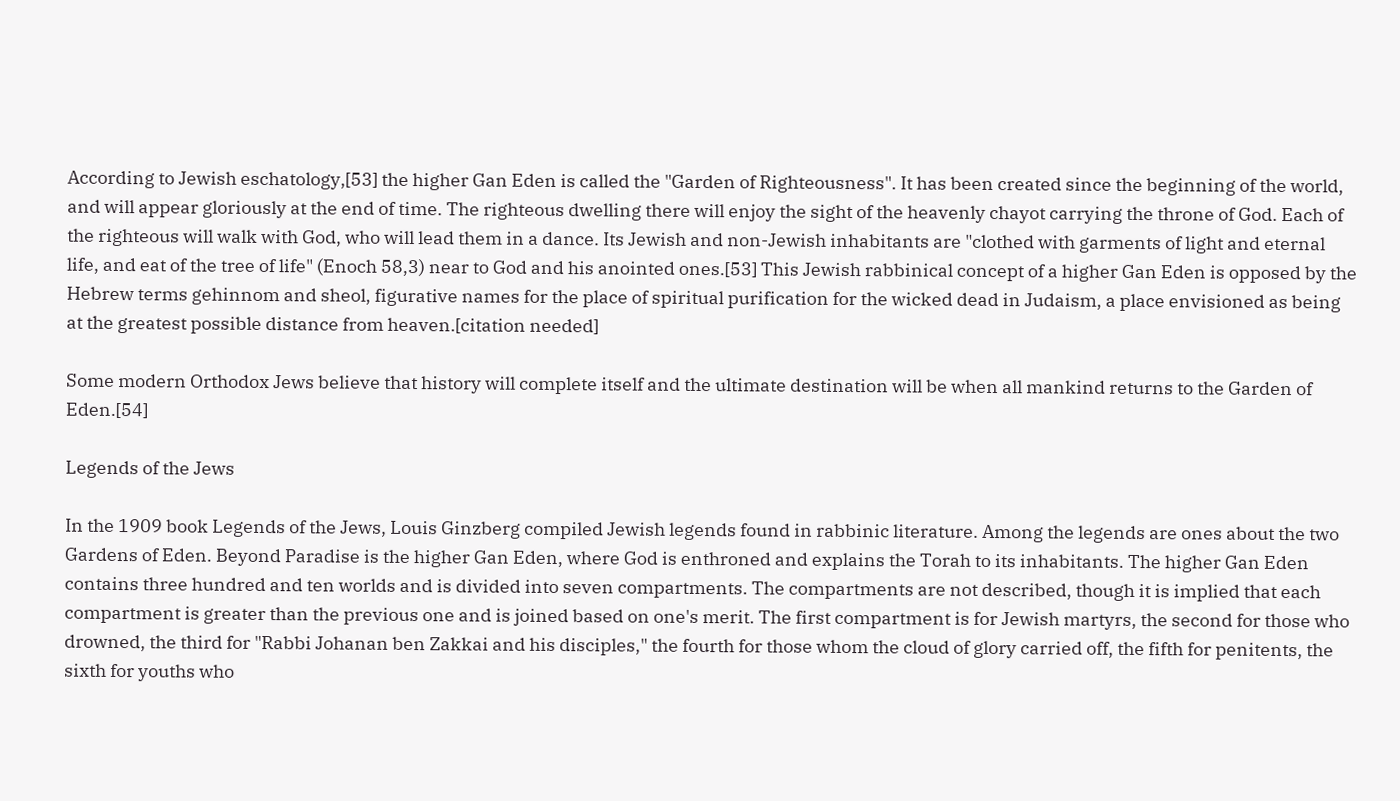According to Jewish eschatology,[53] the higher Gan Eden is called the "Garden of Righteousness". It has been created since the beginning of the world, and will appear gloriously at the end of time. The righteous dwelling there will enjoy the sight of the heavenly chayot carrying the throne of God. Each of the righteous will walk with God, who will lead them in a dance. Its Jewish and non-Jewish inhabitants are "clothed with garments of light and eternal life, and eat of the tree of life" (Enoch 58,3) near to God and his anointed ones.[53] This Jewish rabbinical concept of a higher Gan Eden is opposed by the Hebrew terms gehinnom and sheol, figurative names for the place of spiritual purification for the wicked dead in Judaism, a place envisioned as being at the greatest possible distance from heaven.[citation needed]

Some modern Orthodox Jews believe that history will complete itself and the ultimate destination will be when all mankind returns to the Garden of Eden.[54]

Legends of the Jews

In the 1909 book Legends of the Jews, Louis Ginzberg compiled Jewish legends found in rabbinic literature. Among the legends are ones about the two Gardens of Eden. Beyond Paradise is the higher Gan Eden, where God is enthroned and explains the Torah to its inhabitants. The higher Gan Eden contains three hundred and ten worlds and is divided into seven compartments. The compartments are not described, though it is implied that each compartment is greater than the previous one and is joined based on one's merit. The first compartment is for Jewish martyrs, the second for those who drowned, the third for "Rabbi Johanan ben Zakkai and his disciples," the fourth for those whom the cloud of glory carried off, the fifth for penitents, the sixth for youths who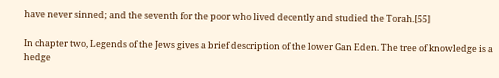have never sinned; and the seventh for the poor who lived decently and studied the Torah.[55]

In chapter two, Legends of the Jews gives a brief description of the lower Gan Eden. The tree of knowledge is a hedge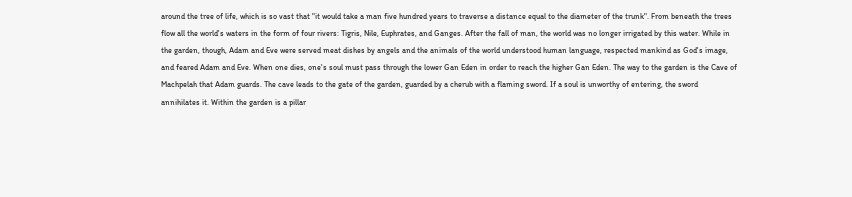around the tree of life, which is so vast that "it would take a man five hundred years to traverse a distance equal to the diameter of the trunk". From beneath the trees flow all the world's waters in the form of four rivers: Tigris, Nile, Euphrates, and Ganges. After the fall of man, the world was no longer irrigated by this water. While in the garden, though, Adam and Eve were served meat dishes by angels and the animals of the world understood human language, respected mankind as God's image, and feared Adam and Eve. When one dies, one's soul must pass through the lower Gan Eden in order to reach the higher Gan Eden. The way to the garden is the Cave of Machpelah that Adam guards. The cave leads to the gate of the garden, guarded by a cherub with a flaming sword. If a soul is unworthy of entering, the sword annihilates it. Within the garden is a pillar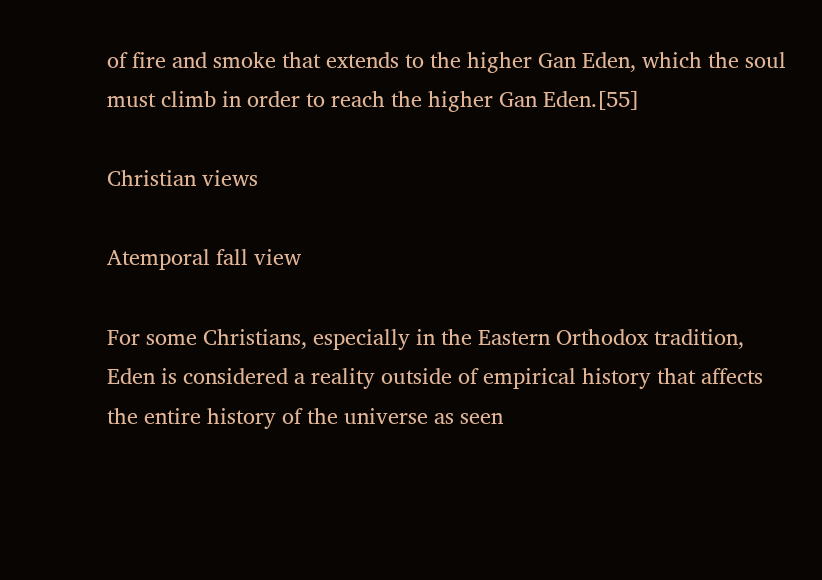of fire and smoke that extends to the higher Gan Eden, which the soul must climb in order to reach the higher Gan Eden.[55]

Christian views

Atemporal fall view

For some Christians, especially in the Eastern Orthodox tradition, Eden is considered a reality outside of empirical history that affects the entire history of the universe as seen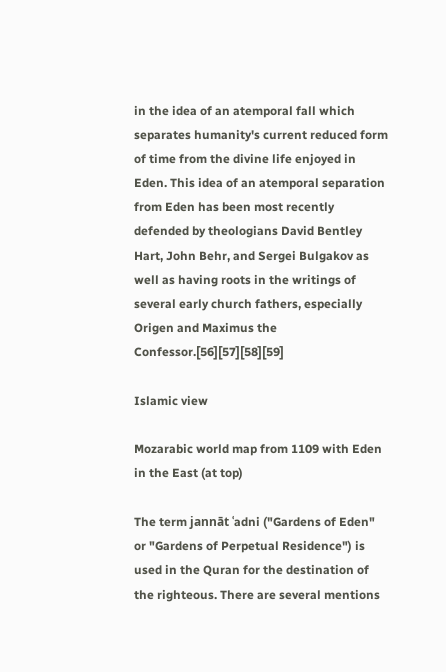in the idea of an atemporal fall which separates humanity's current reduced form of time from the divine life enjoyed in Eden. This idea of an atemporal separation from Eden has been most recently defended by theologians David Bentley Hart, John Behr, and Sergei Bulgakov as well as having roots in the writings of several early church fathers, especially Origen and Maximus the Confessor.[56][57][58][59]

Islamic view

Mozarabic world map from 1109 with Eden in the East (at top)

The term jannāt ʿadni ("Gardens of Eden" or "Gardens of Perpetual Residence") is used in the Quran for the destination of the righteous. There are several mentions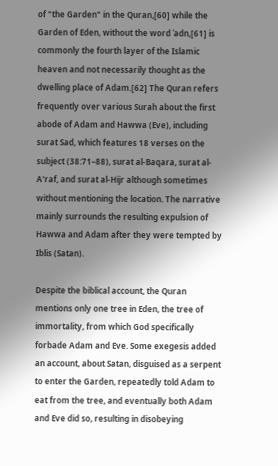of "the Garden" in the Quran,[60] while the Garden of Eden, without the word ʿadn,[61] is commonly the fourth layer of the Islamic heaven and not necessarily thought as the dwelling place of Adam.[62] The Quran refers frequently over various Surah about the first abode of Adam and Hawwa (Eve), including surat Sad, which features 18 verses on the subject (38:71–88), surat al-Baqara, surat al-A'raf, and surat al-Hijr although sometimes without mentioning the location. The narrative mainly surrounds the resulting expulsion of Hawwa and Adam after they were tempted by Iblis (Satan).

Despite the biblical account, the Quran mentions only one tree in Eden, the tree of immortality, from which God specifically forbade Adam and Eve. Some exegesis added an account, about Satan, disguised as a serpent to enter the Garden, repeatedly told Adam to eat from the tree, and eventually both Adam and Eve did so, resulting in disobeying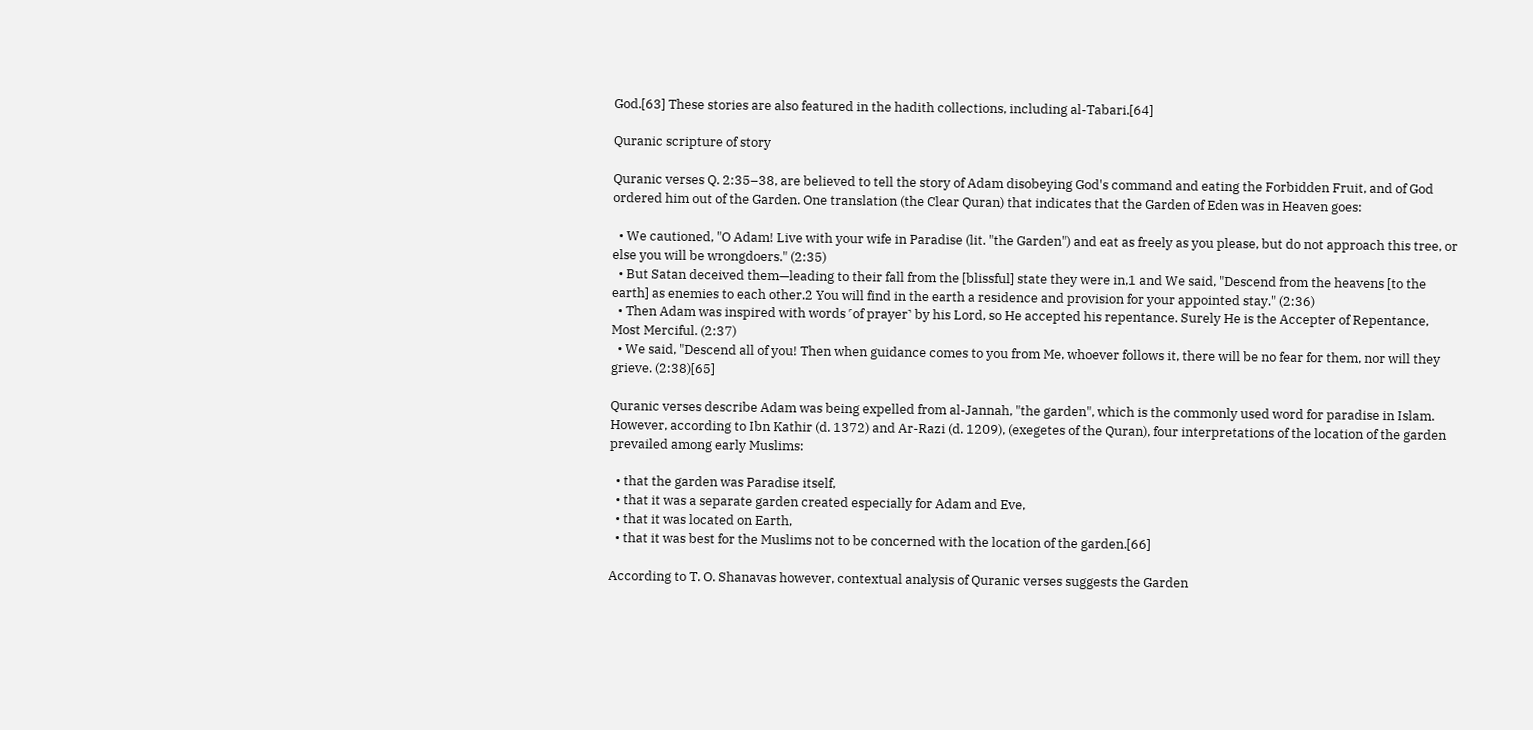God.[63] These stories are also featured in the hadith collections, including al-Tabari.[64]

Quranic scripture of story

Quranic verses Q. 2:35–38, are believed to tell the story of Adam disobeying God's command and eating the Forbidden Fruit, and of God ordered him out of the Garden. One translation (the Clear Quran) that indicates that the Garden of Eden was in Heaven goes:

  • We cautioned, "O Adam! Live with your wife in Paradise (lit. "the Garden") and eat as freely as you please, but do not approach this tree, or else you will be wrongdoers." (2:35)
  • But Satan deceived them—leading to their fall from the [blissful] state they were in,1 and We said, "Descend from the heavens [to the earth] as enemies to each other.2 You will find in the earth a residence and provision for your appointed stay." (2:36)
  • Then Adam was inspired with words ˹of prayer˺ by his Lord, so He accepted his repentance. Surely He is the Accepter of Repentance, Most Merciful. (2:37)
  • We said, "Descend all of you! Then when guidance comes to you from Me, whoever follows it, there will be no fear for them, nor will they grieve. (2:38)[65]

Quranic verses describe Adam was being expelled from al-Jannah, "the garden", which is the commonly used word for paradise in Islam. However, according to Ibn Kathir (d. 1372) and Ar-Razi (d. 1209), (exegetes of the Quran), four interpretations of the location of the garden prevailed among early Muslims:

  • that the garden was Paradise itself,
  • that it was a separate garden created especially for Adam and Eve,
  • that it was located on Earth,
  • that it was best for the Muslims not to be concerned with the location of the garden.[66]

According to T. O. Shanavas however, contextual analysis of Quranic verses suggests the Garden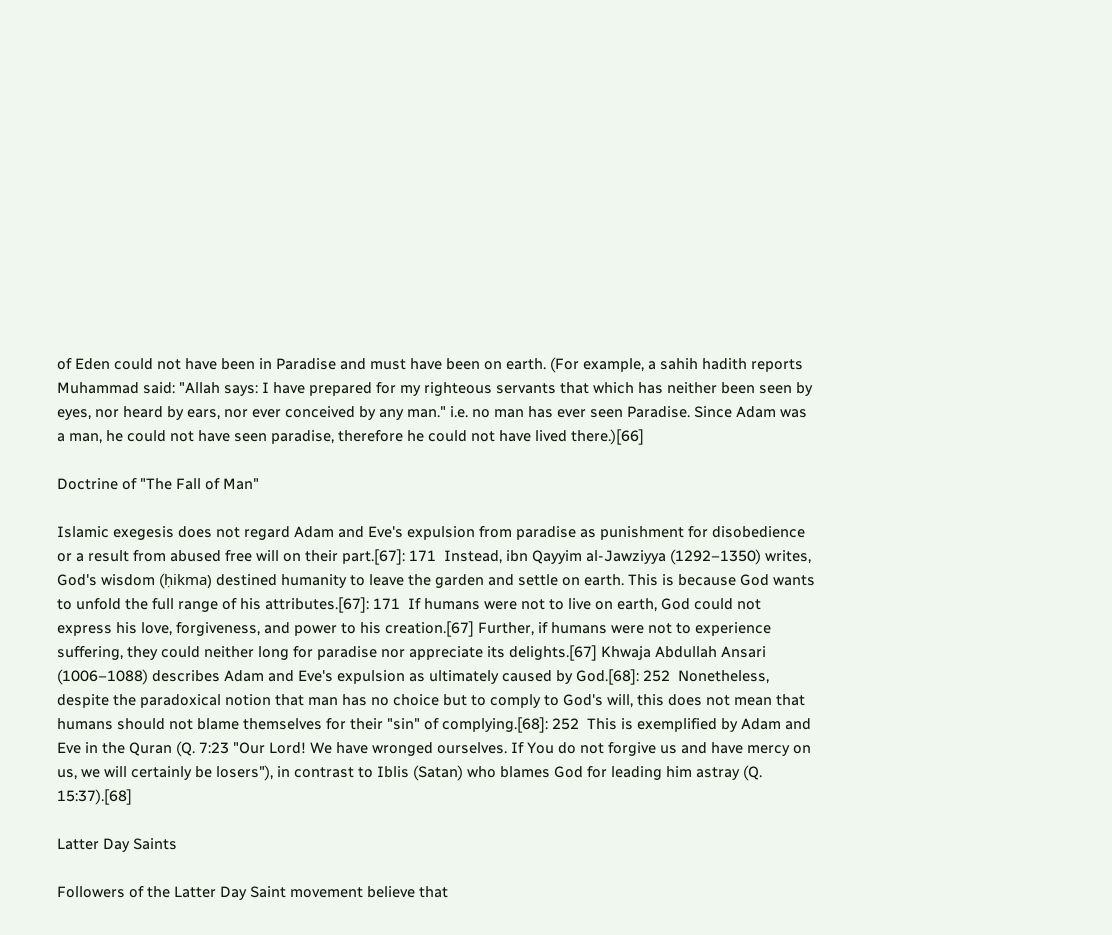of Eden could not have been in Paradise and must have been on earth. (For example, a sahih hadith reports Muhammad said: "Allah says: I have prepared for my righteous servants that which has neither been seen by eyes, nor heard by ears, nor ever conceived by any man." i.e. no man has ever seen Paradise. Since Adam was a man, he could not have seen paradise, therefore he could not have lived there.)[66]

Doctrine of "The Fall of Man"

Islamic exegesis does not regard Adam and Eve's expulsion from paradise as punishment for disobedience or a result from abused free will on their part.[67]: 171  Instead, ibn Qayyim al-Jawziyya (1292–1350) writes, God's wisdom (ḥikma) destined humanity to leave the garden and settle on earth. This is because God wants to unfold the full range of his attributes.[67]: 171  If humans were not to live on earth, God could not express his love, forgiveness, and power to his creation.[67] Further, if humans were not to experience suffering, they could neither long for paradise nor appreciate its delights.[67] Khwaja Abdullah Ansari (1006–1088) describes Adam and Eve's expulsion as ultimately caused by God.[68]: 252  Nonetheless, despite the paradoxical notion that man has no choice but to comply to God's will, this does not mean that humans should not blame themselves for their "sin" of complying.[68]: 252  This is exemplified by Adam and Eve in the Quran (Q. 7:23 "Our Lord! We have wronged ourselves. If You do not forgive us and have mercy on us, we will certainly be losers"), in contrast to Iblis (Satan) who blames God for leading him astray (Q. 15:37).[68]

Latter Day Saints

Followers of the Latter Day Saint movement believe that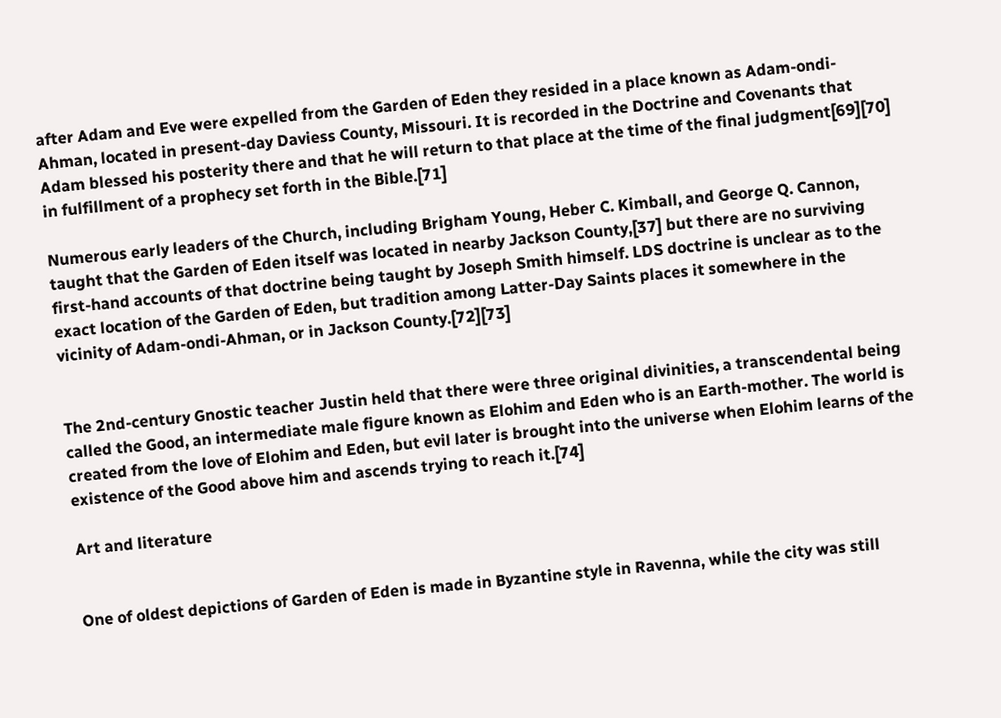after Adam and Eve were expelled from the Garden of Eden they resided in a place known as Adam-ondi-Ahman, located in present-day Daviess County, Missouri. It is recorded in the Doctrine and Covenants that Adam blessed his posterity there and that he will return to that place at the time of the final judgment[69][70] in fulfillment of a prophecy set forth in the Bible.[71]

Numerous early leaders of the Church, including Brigham Young, Heber C. Kimball, and George Q. Cannon, taught that the Garden of Eden itself was located in nearby Jackson County,[37] but there are no surviving first-hand accounts of that doctrine being taught by Joseph Smith himself. LDS doctrine is unclear as to the exact location of the Garden of Eden, but tradition among Latter-Day Saints places it somewhere in the vicinity of Adam-ondi-Ahman, or in Jackson County.[72][73]


The 2nd-century Gnostic teacher Justin held that there were three original divinities, a transcendental being called the Good, an intermediate male figure known as Elohim and Eden who is an Earth-mother. The world is created from the love of Elohim and Eden, but evil later is brought into the universe when Elohim learns of the existence of the Good above him and ascends trying to reach it.[74]

Art and literature


One of oldest depictions of Garden of Eden is made in Byzantine style in Ravenna, while the city was still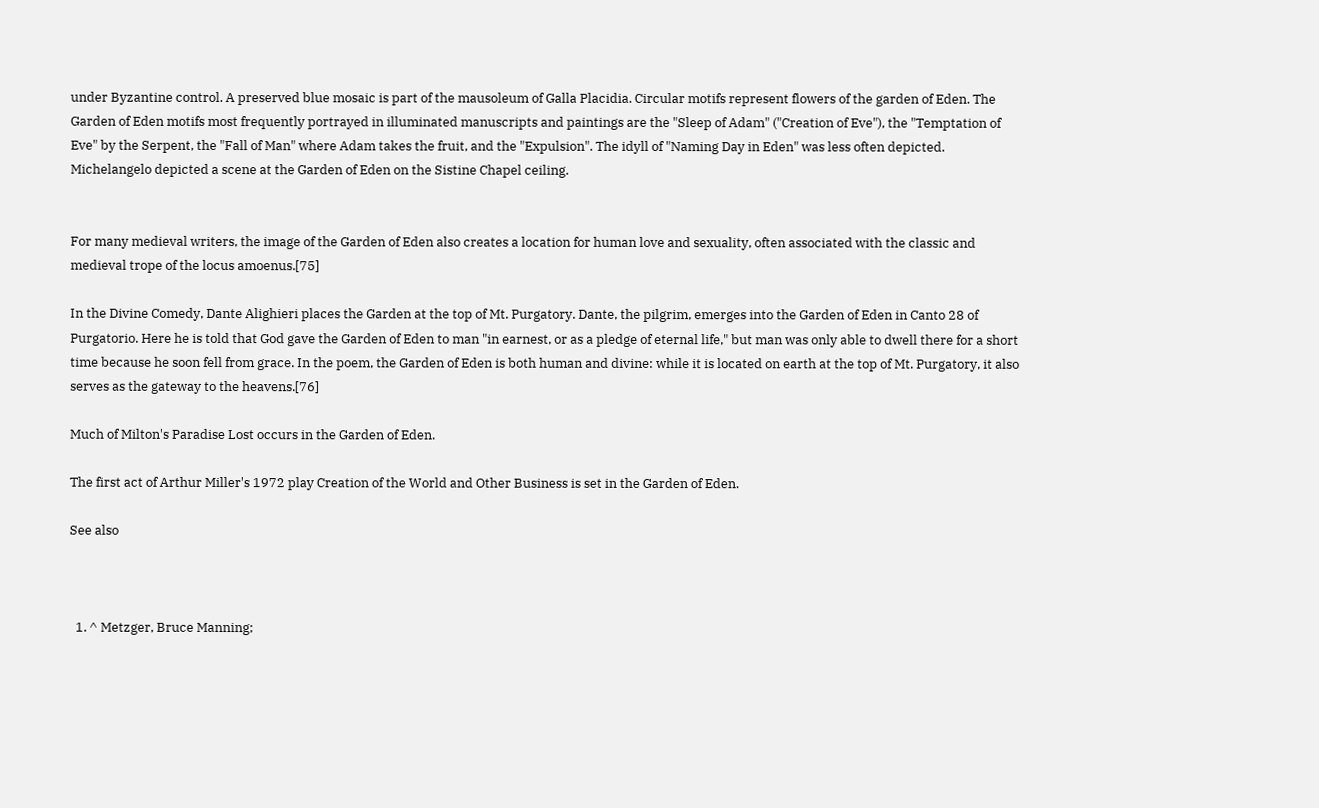under Byzantine control. A preserved blue mosaic is part of the mausoleum of Galla Placidia. Circular motifs represent flowers of the garden of Eden. The Garden of Eden motifs most frequently portrayed in illuminated manuscripts and paintings are the "Sleep of Adam" ("Creation of Eve"), the "Temptation of Eve" by the Serpent, the "Fall of Man" where Adam takes the fruit, and the "Expulsion". The idyll of "Naming Day in Eden" was less often depicted. Michelangelo depicted a scene at the Garden of Eden on the Sistine Chapel ceiling.


For many medieval writers, the image of the Garden of Eden also creates a location for human love and sexuality, often associated with the classic and medieval trope of the locus amoenus.[75]

In the Divine Comedy, Dante Alighieri places the Garden at the top of Mt. Purgatory. Dante, the pilgrim, emerges into the Garden of Eden in Canto 28 of Purgatorio. Here he is told that God gave the Garden of Eden to man "in earnest, or as a pledge of eternal life," but man was only able to dwell there for a short time because he soon fell from grace. In the poem, the Garden of Eden is both human and divine: while it is located on earth at the top of Mt. Purgatory, it also serves as the gateway to the heavens.[76]

Much of Milton's Paradise Lost occurs in the Garden of Eden.

The first act of Arthur Miller's 1972 play Creation of the World and Other Business is set in the Garden of Eden.

See also



  1. ^ Metzger, Bruce Manning;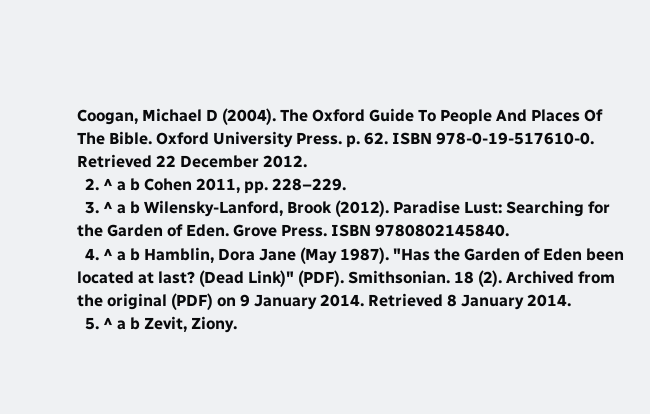Coogan, Michael D (2004). The Oxford Guide To People And Places Of The Bible. Oxford University Press. p. 62. ISBN 978-0-19-517610-0. Retrieved 22 December 2012.
  2. ^ a b Cohen 2011, pp. 228–229.
  3. ^ a b Wilensky-Lanford, Brook (2012). Paradise Lust: Searching for the Garden of Eden. Grove Press. ISBN 9780802145840.
  4. ^ a b Hamblin, Dora Jane (May 1987). "Has the Garden of Eden been located at last? (Dead Link)" (PDF). Smithsonian. 18 (2). Archived from the original (PDF) on 9 January 2014. Retrieved 8 January 2014.
  5. ^ a b Zevit, Ziony.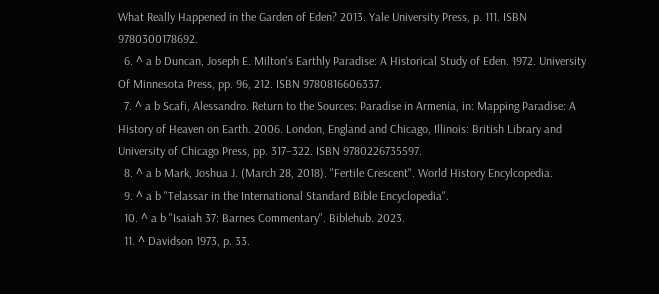What Really Happened in the Garden of Eden? 2013. Yale University Press, p. 111. ISBN 9780300178692.
  6. ^ a b Duncan, Joseph E. Milton's Earthly Paradise: A Historical Study of Eden. 1972. University Of Minnesota Press, pp. 96, 212. ISBN 9780816606337.
  7. ^ a b Scafi, Alessandro. Return to the Sources: Paradise in Armenia, in: Mapping Paradise: A History of Heaven on Earth. 2006. London, England and Chicago, Illinois: British Library and University of Chicago Press, pp. 317–322. ISBN 9780226735597.
  8. ^ a b Mark, Joshua J. (March 28, 2018). "Fertile Crescent". World History Encylcopedia.
  9. ^ a b "Telassar in the International Standard Bible Encyclopedia".
  10. ^ a b "Isaiah 37: Barnes Commentary". Biblehub. 2023.
  11. ^ Davidson 1973, p. 33.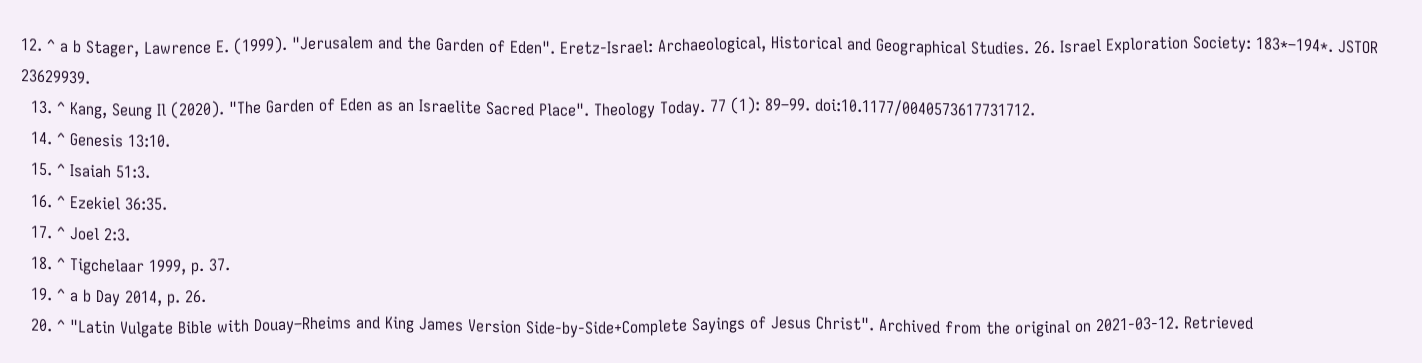12. ^ a b Stager, Lawrence E. (1999). "Jerusalem and the Garden of Eden". Eretz-Israel: Archaeological, Historical and Geographical Studies. 26. Israel Exploration Society: 183*–194*. JSTOR 23629939.
  13. ^ Kang, Seung Il (2020). "The Garden of Eden as an Israelite Sacred Place". Theology Today. 77 (1): 89–99. doi:10.1177/0040573617731712.
  14. ^ Genesis 13:10.
  15. ^ Isaiah 51:3.
  16. ^ Ezekiel 36:35.
  17. ^ Joel 2:3.
  18. ^ Tigchelaar 1999, p. 37.
  19. ^ a b Day 2014, p. 26.
  20. ^ "Latin Vulgate Bible with Douay–Rheims and King James Version Side-by-Side+Complete Sayings of Jesus Christ". Archived from the original on 2021-03-12. Retrieved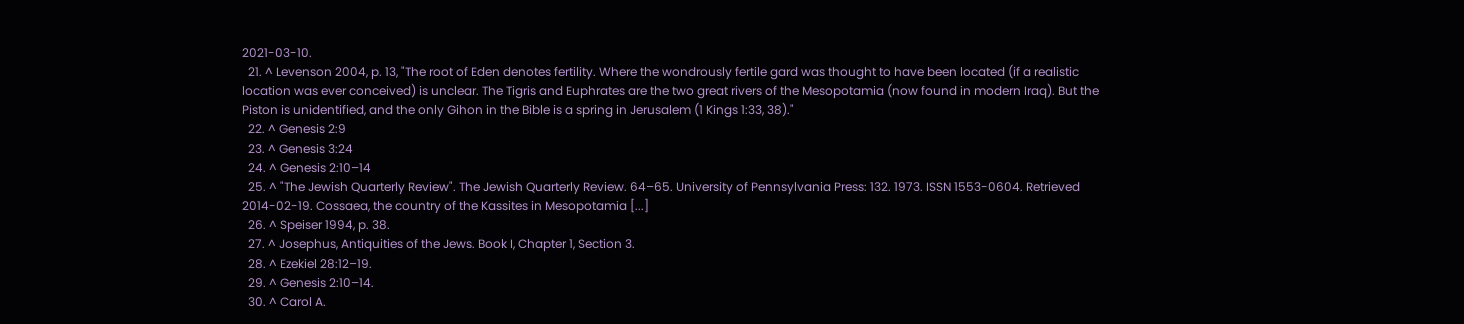2021-03-10.
  21. ^ Levenson 2004, p. 13, "The root of Eden denotes fertility. Where the wondrously fertile gard was thought to have been located (if a realistic location was ever conceived) is unclear. The Tigris and Euphrates are the two great rivers of the Mesopotamia (now found in modern Iraq). But the Piston is unidentified, and the only Gihon in the Bible is a spring in Jerusalem (1 Kings 1:33, 38)."
  22. ^ Genesis 2:9
  23. ^ Genesis 3:24
  24. ^ Genesis 2:10–14
  25. ^ "The Jewish Quarterly Review". The Jewish Quarterly Review. 64–65. University of Pennsylvania Press: 132. 1973. ISSN 1553-0604. Retrieved 2014-02-19. Cossaea, the country of the Kassites in Mesopotamia [...]
  26. ^ Speiser 1994, p. 38.
  27. ^ Josephus, Antiquities of the Jews. Book I, Chapter 1, Section 3.
  28. ^ Ezekiel 28:12–19.
  29. ^ Genesis 2:10–14.
  30. ^ Carol A.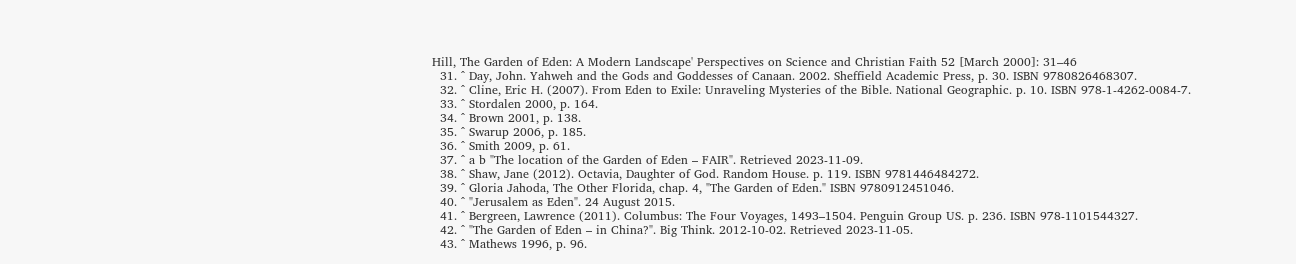Hill, The Garden of Eden: A Modern Landscape' Perspectives on Science and Christian Faith 52 [March 2000]: 31–46
  31. ^ Day, John. Yahweh and the Gods and Goddesses of Canaan. 2002. Sheffield Academic Press, p. 30. ISBN 9780826468307.
  32. ^ Cline, Eric H. (2007). From Eden to Exile: Unraveling Mysteries of the Bible. National Geographic. p. 10. ISBN 978-1-4262-0084-7.
  33. ^ Stordalen 2000, p. 164.
  34. ^ Brown 2001, p. 138.
  35. ^ Swarup 2006, p. 185.
  36. ^ Smith 2009, p. 61.
  37. ^ a b "The location of the Garden of Eden – FAIR". Retrieved 2023-11-09.
  38. ^ Shaw, Jane (2012). Octavia, Daughter of God. Random House. p. 119. ISBN 9781446484272.
  39. ^ Gloria Jahoda, The Other Florida, chap. 4, "The Garden of Eden." ISBN 9780912451046.
  40. ^ "Jerusalem as Eden". 24 August 2015.
  41. ^ Bergreen, Lawrence (2011). Columbus: The Four Voyages, 1493–1504. Penguin Group US. p. 236. ISBN 978-1101544327.
  42. ^ "The Garden of Eden – in China?". Big Think. 2012-10-02. Retrieved 2023-11-05.
  43. ^ Mathews 1996, p. 96.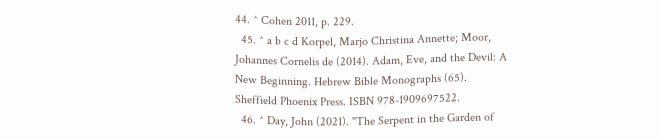44. ^ Cohen 2011, p. 229.
  45. ^ a b c d Korpel, Marjo Christina Annette; Moor, Johannes Cornelis de (2014). Adam, Eve, and the Devil: A New Beginning. Hebrew Bible Monographs (65). Sheffield Phoenix Press. ISBN 978-1909697522.
  46. ^ Day, John (2021). "The Serpent in the Garden of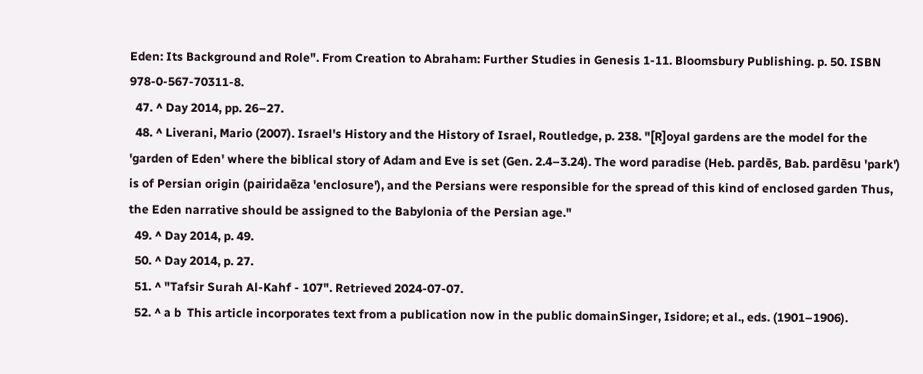Eden: Its Background and Role". From Creation to Abraham: Further Studies in Genesis 1-11. Bloomsbury Publishing. p. 50. ISBN 978-0-567-70311-8.
  47. ^ Day 2014, pp. 26–27.
  48. ^ Liverani, Mario (2007). Israel's History and the History of Israel, Routledge, p. 238. "[R]oyal gardens are the model for the 'garden of Eden' where the biblical story of Adam and Eve is set (Gen. 2.4–3.24). The word paradise (Heb. pardēs, Bab. pardēsu 'park') is of Persian origin (pairidaēza 'enclosure'), and the Persians were responsible for the spread of this kind of enclosed garden Thus, the Eden narrative should be assigned to the Babylonia of the Persian age."
  49. ^ Day 2014, p. 49.
  50. ^ Day 2014, p. 27.
  51. ^ "Tafsir Surah Al-Kahf - 107". Retrieved 2024-07-07.
  52. ^ a b  This article incorporates text from a publication now in the public domainSinger, Isidore; et al., eds. (1901–1906).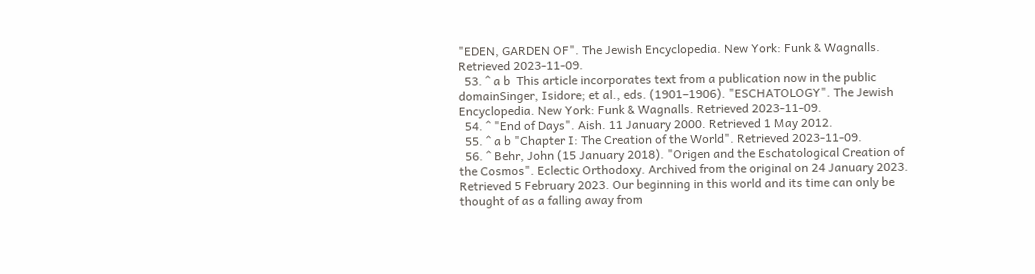"EDEN, GARDEN OF". The Jewish Encyclopedia. New York: Funk & Wagnalls. Retrieved 2023-11-09.
  53. ^ a b  This article incorporates text from a publication now in the public domainSinger, Isidore; et al., eds. (1901–1906). "ESCHATOLOGY". The Jewish Encyclopedia. New York: Funk & Wagnalls. Retrieved 2023-11-09.
  54. ^ "End of Days". Aish. 11 January 2000. Retrieved 1 May 2012.
  55. ^ a b "Chapter I: The Creation of the World". Retrieved 2023-11-09.
  56. ^ Behr, John (15 January 2018). "Origen and the Eschatological Creation of the Cosmos". Eclectic Orthodoxy. Archived from the original on 24 January 2023. Retrieved 5 February 2023. Our beginning in this world and its time can only be thought of as a falling away from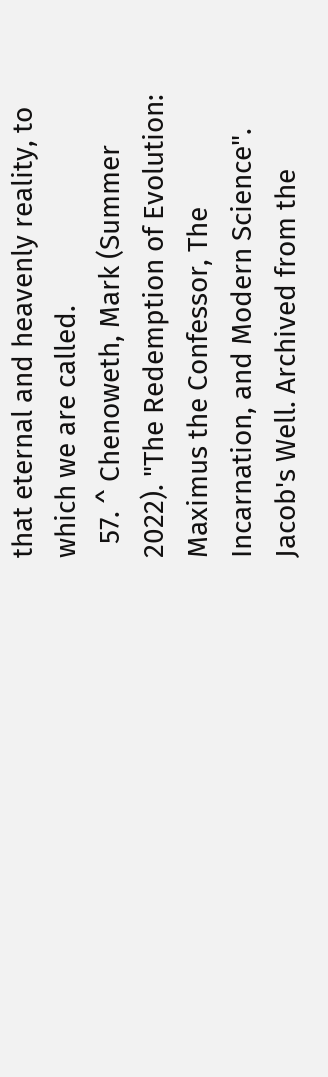that eternal and heavenly reality, to which we are called.
  57. ^ Chenoweth, Mark (Summer 2022). "The Redemption of Evolution: Maximus the Confessor, The Incarnation, and Modern Science". Jacob's Well. Archived from the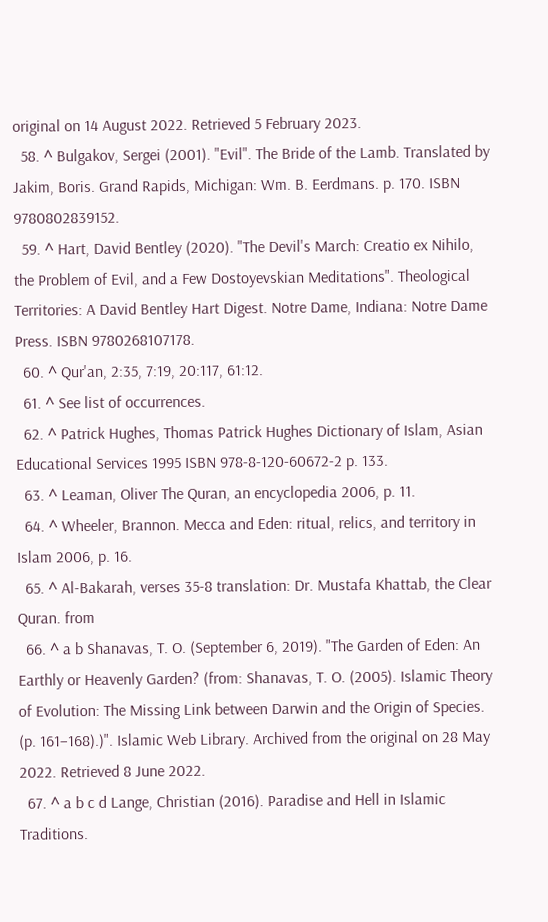original on 14 August 2022. Retrieved 5 February 2023.
  58. ^ Bulgakov, Sergei (2001). "Evil". The Bride of the Lamb. Translated by Jakim, Boris. Grand Rapids, Michigan: Wm. B. Eerdmans. p. 170. ISBN 9780802839152.
  59. ^ Hart, David Bentley (2020). "The Devil's March: Creatio ex Nihilo, the Problem of Evil, and a Few Dostoyevskian Meditations". Theological Territories: A David Bentley Hart Digest. Notre Dame, Indiana: Notre Dame Press. ISBN 9780268107178.
  60. ^ Qur'an, 2:35, 7:19, 20:117, 61:12.
  61. ^ See list of occurrences.
  62. ^ Patrick Hughes, Thomas Patrick Hughes Dictionary of Islam, Asian Educational Services 1995 ISBN 978-8-120-60672-2 p. 133.
  63. ^ Leaman, Oliver The Quran, an encyclopedia 2006, p. 11.
  64. ^ Wheeler, Brannon. Mecca and Eden: ritual, relics, and territory in Islam 2006, p. 16.
  65. ^ Al-Bakarah, verses 35-8 translation: Dr. Mustafa Khattab, the Clear Quran. from
  66. ^ a b Shanavas, T. O. (September 6, 2019). "The Garden of Eden: An Earthly or Heavenly Garden? (from: Shanavas, T. O. (2005). Islamic Theory of Evolution: The Missing Link between Darwin and the Origin of Species. (p. 161–168).)". Islamic Web Library. Archived from the original on 28 May 2022. Retrieved 8 June 2022.
  67. ^ a b c d Lange, Christian (2016). Paradise and Hell in Islamic Traditions.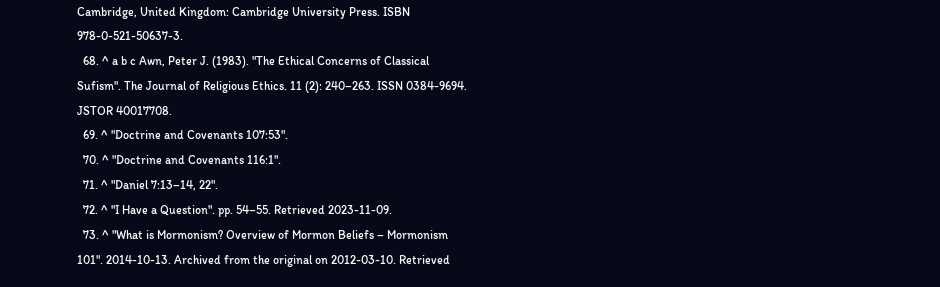Cambridge, United Kingdom: Cambridge University Press. ISBN 978-0-521-50637-3.
  68. ^ a b c Awn, Peter J. (1983). "The Ethical Concerns of Classical Sufism". The Journal of Religious Ethics. 11 (2): 240–263. ISSN 0384-9694. JSTOR 40017708.
  69. ^ "Doctrine and Covenants 107:53".
  70. ^ "Doctrine and Covenants 116:1".
  71. ^ "Daniel 7:13–14, 22".
  72. ^ "I Have a Question". pp. 54–55. Retrieved 2023-11-09.
  73. ^ "What is Mormonism? Overview of Mormon Beliefs – Mormonism 101". 2014-10-13. Archived from the original on 2012-03-10. Retrieved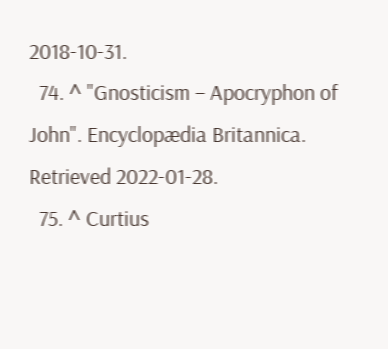2018-10-31.
  74. ^ "Gnosticism – Apocryphon of John". Encyclopædia Britannica. Retrieved 2022-01-28.
  75. ^ Curtius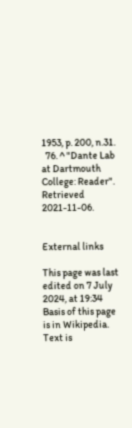1953, p. 200, n.31.
  76. ^ "Dante Lab at Dartmouth College: Reader". Retrieved 2021-11-06.


External links

This page was last edited on 7 July 2024, at 19:34
Basis of this page is in Wikipedia. Text is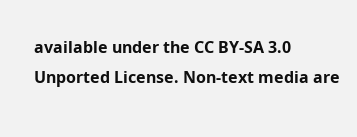available under the CC BY-SA 3.0 Unported License. Non-text media are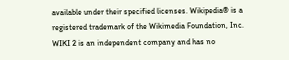available under their specified licenses. Wikipedia® is a registered trademark of the Wikimedia Foundation, Inc. WIKI 2 is an independent company and has no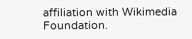affiliation with Wikimedia Foundation.